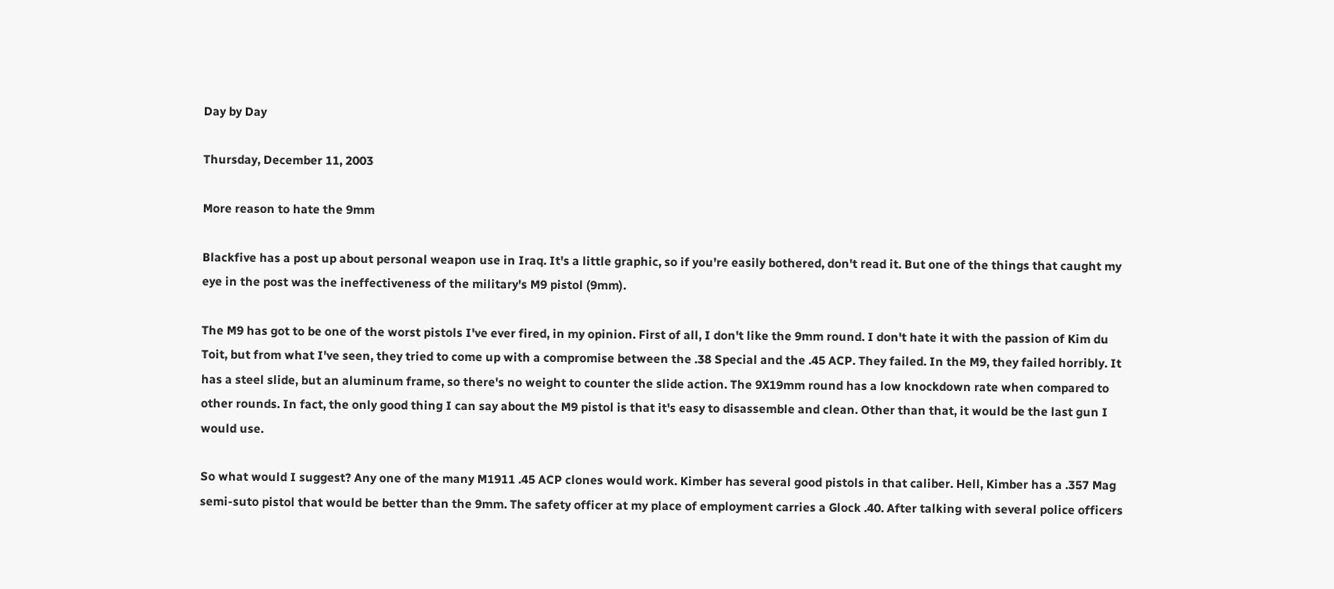Day by Day

Thursday, December 11, 2003

More reason to hate the 9mm

Blackfive has a post up about personal weapon use in Iraq. It's a little graphic, so if you're easily bothered, don't read it. But one of the things that caught my eye in the post was the ineffectiveness of the military's M9 pistol (9mm).

The M9 has got to be one of the worst pistols I've ever fired, in my opinion. First of all, I don't like the 9mm round. I don't hate it with the passion of Kim du Toit, but from what I've seen, they tried to come up with a compromise between the .38 Special and the .45 ACP. They failed. In the M9, they failed horribly. It has a steel slide, but an aluminum frame, so there's no weight to counter the slide action. The 9X19mm round has a low knockdown rate when compared to other rounds. In fact, the only good thing I can say about the M9 pistol is that it's easy to disassemble and clean. Other than that, it would be the last gun I would use.

So what would I suggest? Any one of the many M1911 .45 ACP clones would work. Kimber has several good pistols in that caliber. Hell, Kimber has a .357 Mag semi-suto pistol that would be better than the 9mm. The safety officer at my place of employment carries a Glock .40. After talking with several police officers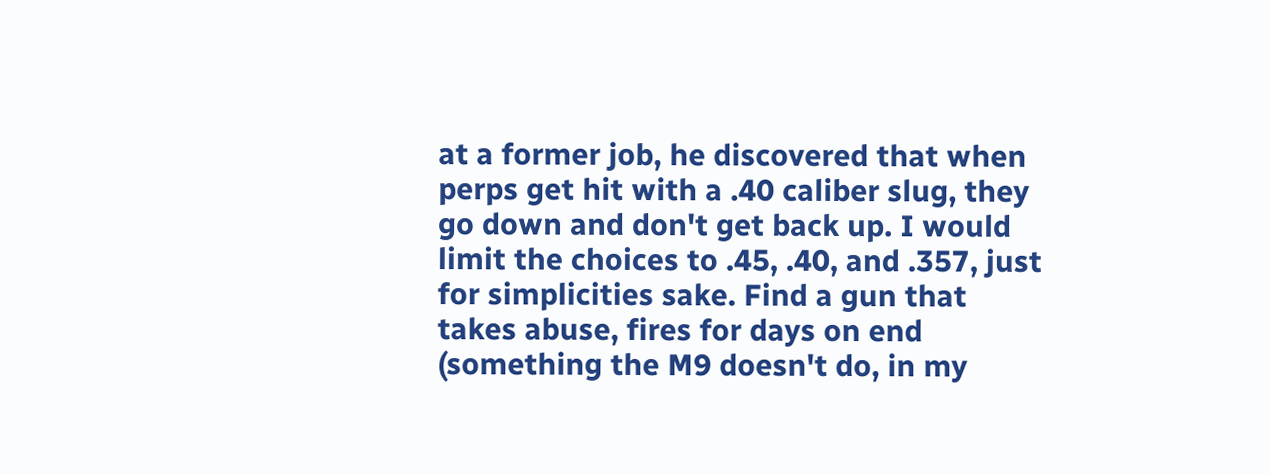at a former job, he discovered that when perps get hit with a .40 caliber slug, they go down and don't get back up. I would limit the choices to .45, .40, and .357, just for simplicities sake. Find a gun that takes abuse, fires for days on end (something the M9 doesn't do, in my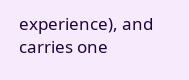experience), and carries one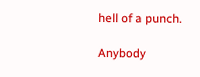hell of a punch.

Anybody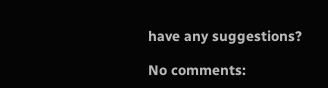have any suggestions?

No comments: